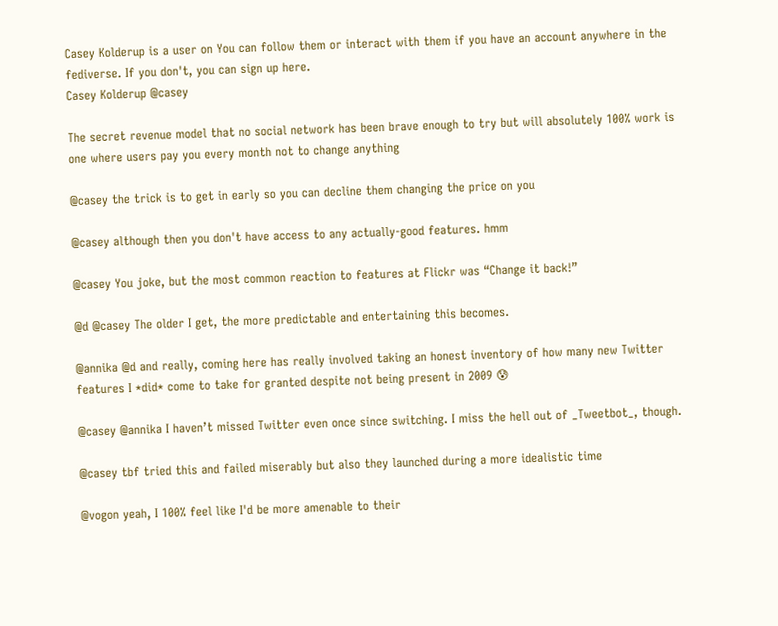Casey Kolderup is a user on You can follow them or interact with them if you have an account anywhere in the fediverse. If you don't, you can sign up here.
Casey Kolderup @casey

The secret revenue model that no social network has been brave enough to try but will absolutely 100% work is one where users pay you every month not to change anything

@casey the trick is to get in early so you can decline them changing the price on you

@casey although then you don't have access to any actually-good features. hmm

@casey You joke, but the most common reaction to features at Flickr was “Change it back!”

@d @casey The older I get, the more predictable and entertaining this becomes.

@annika @d and really, coming here has really involved taking an honest inventory of how many new Twitter features I *did* come to take for granted despite not being present in 2009 😰

@casey @annika I haven’t missed Twitter even once since switching. I miss the hell out of _Tweetbot_, though.

@casey tbf tried this and failed miserably but also they launched during a more idealistic time

@vogon yeah, I 100% feel like I'd be more amenable to their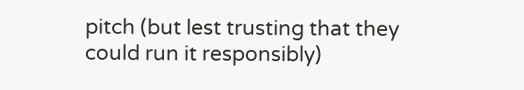pitch (but lest trusting that they could run it responsibly)